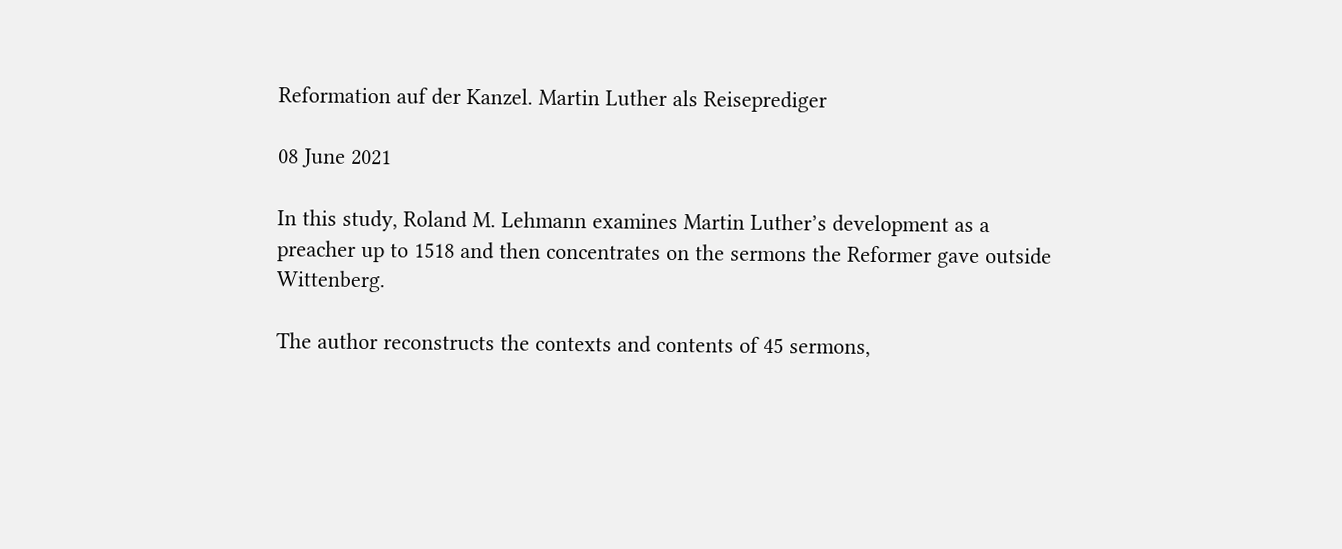Reformation auf der Kanzel. Martin Luther als Reiseprediger

08 June 2021

In this study, Roland M. Lehmann examines Martin Luther’s development as a preacher up to 1518 and then concentrates on the sermons the Reformer gave outside Wittenberg.

The author reconstructs the contexts and contents of 45 sermons,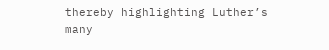thereby highlighting Luther’s many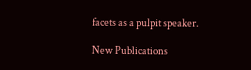facets as a pulpit speaker.

New Publications